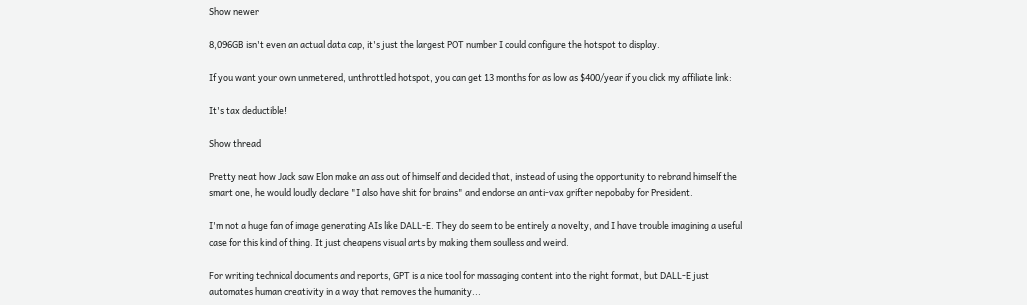Show newer

8,096GB isn't even an actual data cap, it's just the largest POT number I could configure the hotspot to display.

If you want your own unmetered, unthrottled hotspot, you can get 13 months for as low as $400/year if you click my affiliate link:

It's tax deductible!

Show thread

Pretty neat how Jack saw Elon make an ass out of himself and decided that, instead of using the opportunity to rebrand himself the smart one, he would loudly declare "I also have shit for brains" and endorse an anti-vax grifter nepobaby for President.

I'm not a huge fan of image generating AIs like DALL-E. They do seem to be entirely a novelty, and I have trouble imagining a useful case for this kind of thing. It just cheapens visual arts by making them soulless and weird.

For writing technical documents and reports, GPT is a nice tool for massaging content into the right format, but DALL-E just automates human creativity in a way that removes the humanity...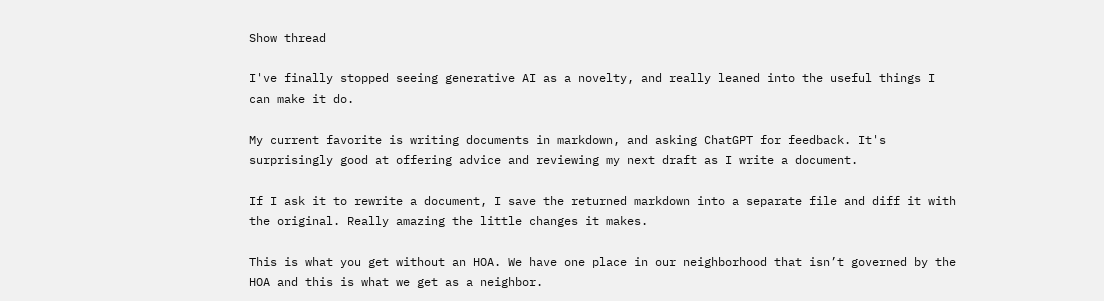Show thread

I've finally stopped seeing generative AI as a novelty, and really leaned into the useful things I can make it do.

My current favorite is writing documents in markdown, and asking ChatGPT for feedback. It's surprisingly good at offering advice and reviewing my next draft as I write a document.

If I ask it to rewrite a document, I save the returned markdown into a separate file and diff it with the original. Really amazing the little changes it makes.

This is what you get without an HOA. We have one place in our neighborhood that isn’t governed by the HOA and this is what we get as a neighbor.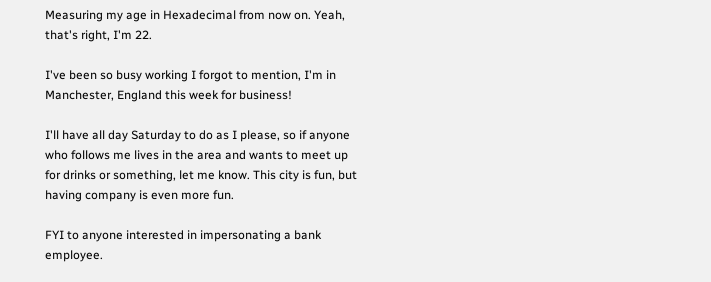Measuring my age in Hexadecimal from now on. Yeah, that's right, I'm 22.

I've been so busy working I forgot to mention, I'm in Manchester, England this week for business!

I'll have all day Saturday to do as I please, so if anyone who follows me lives in the area and wants to meet up for drinks or something, let me know. This city is fun, but having company is even more fun.

FYI to anyone interested in impersonating a bank employee.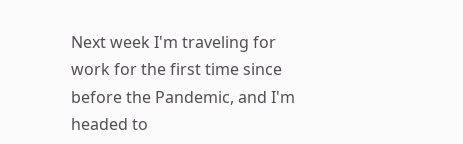Next week I'm traveling for work for the first time since before the Pandemic, and I'm headed to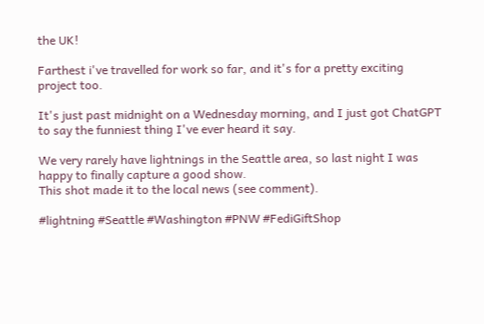the UK!

Farthest i've travelled for work so far, and it's for a pretty exciting project too.

It's just past midnight on a Wednesday morning, and I just got ChatGPT to say the funniest thing I've ever heard it say.

We very rarely have lightnings in the Seattle area, so last night I was happy to finally capture a good show.
This shot made it to the local news (see comment).

#lightning #Seattle #Washington #PNW #FediGiftShop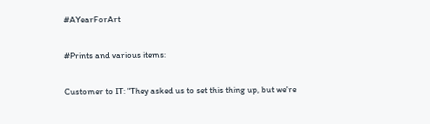#AYearForArt

#Prints and various items:

Customer to IT: "They asked us to set this thing up, but we're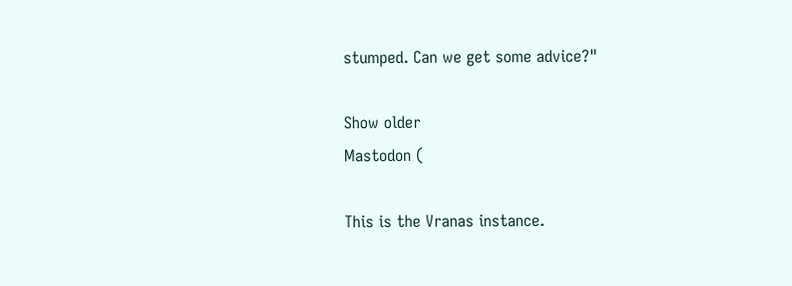stumped. Can we get some advice?"

Show older
Mastodon (

This is the Vranas instance.